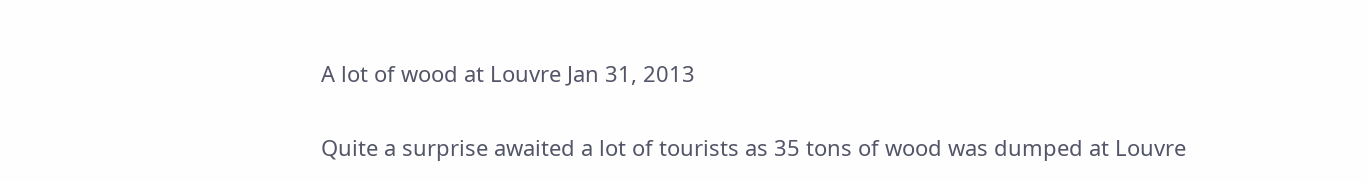A lot of wood at Louvre Jan 31, 2013

Quite a surprise awaited a lot of tourists as 35 tons of wood was dumped at Louvre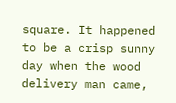square. It happened to be a crisp sunny day when the wood delivery man came,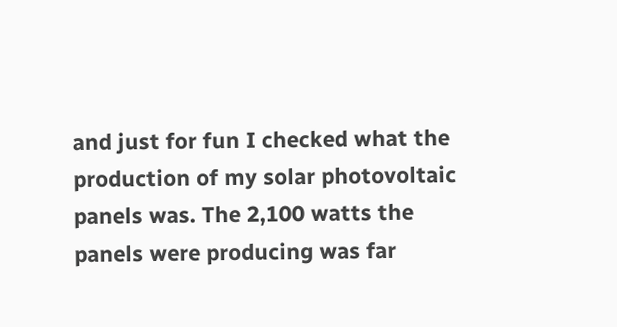and just for fun I checked what the production of my solar photovoltaic panels was. The 2,100 watts the panels were producing was far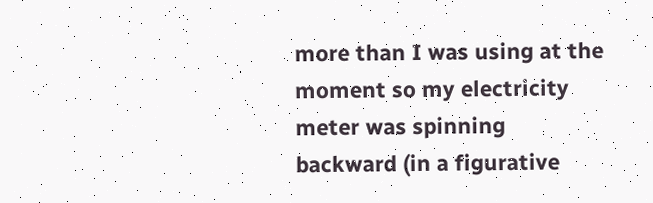more than I was using at the moment so my electricity meter was spinning backward (in a figurative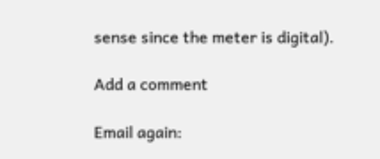sense since the meter is digital).

Add a comment

Email again: